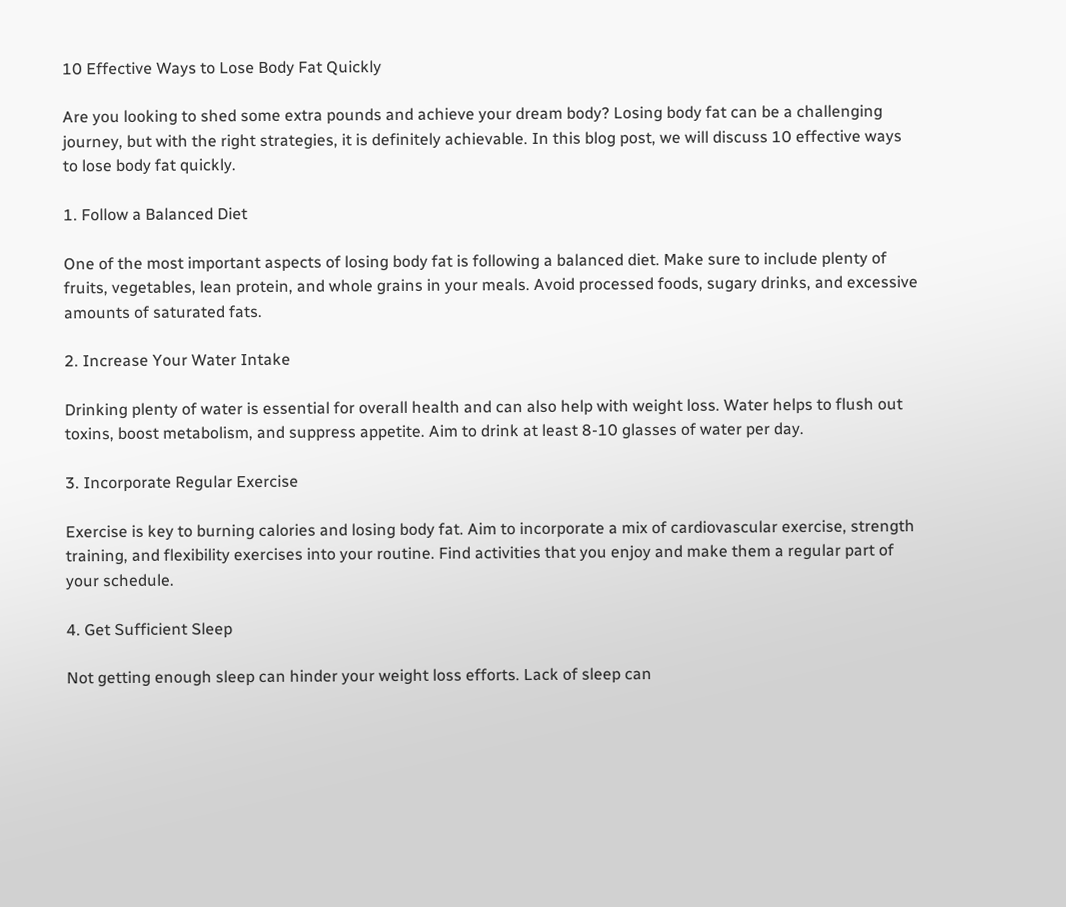10 Effective Ways to Lose Body Fat Quickly

Are you looking to shed some extra pounds and achieve your dream body? Losing body fat can be a challenging journey, but with the right strategies, it is definitely achievable. In this blog post, we will discuss 10 effective ways to lose body fat quickly.

1. Follow a Balanced Diet

One of the most important aspects of losing body fat is following a balanced diet. Make sure to include plenty of fruits, vegetables, lean protein, and whole grains in your meals. Avoid processed foods, sugary drinks, and excessive amounts of saturated fats.

2. Increase Your Water Intake

Drinking plenty of water is essential for overall health and can also help with weight loss. Water helps to flush out toxins, boost metabolism, and suppress appetite. Aim to drink at least 8-10 glasses of water per day.

3. Incorporate Regular Exercise

Exercise is key to burning calories and losing body fat. Aim to incorporate a mix of cardiovascular exercise, strength training, and flexibility exercises into your routine. Find activities that you enjoy and make them a regular part of your schedule.

4. Get Sufficient Sleep

Not getting enough sleep can hinder your weight loss efforts. Lack of sleep can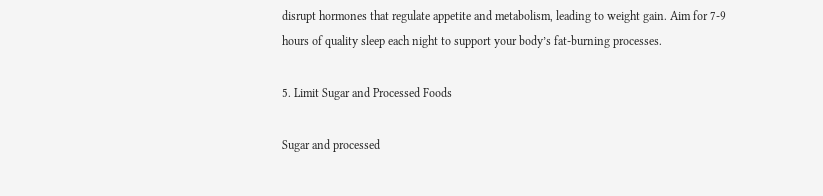disrupt hormones that regulate appetite and metabolism, leading to weight gain. Aim for 7-9 hours of quality sleep each night to support your body’s fat-burning processes.

5. Limit Sugar and Processed Foods

Sugar and processed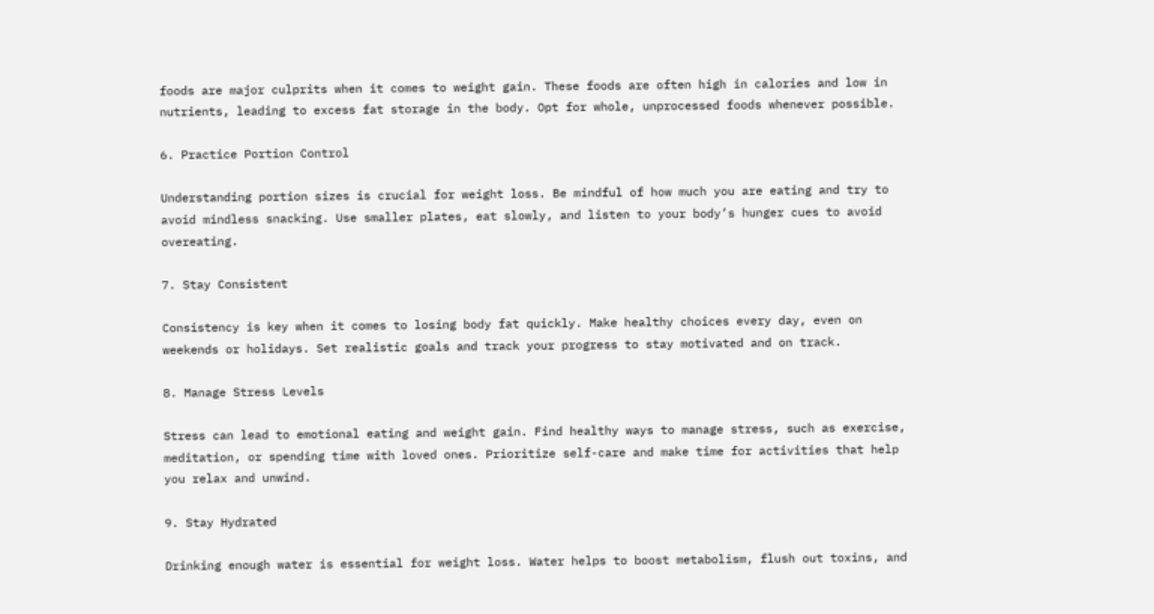foods are major culprits when it comes to weight gain. These foods are often high in calories and low in nutrients, leading to excess fat storage in the body. Opt for whole, unprocessed foods whenever possible.

6. Practice Portion Control

Understanding portion sizes is crucial for weight loss. Be mindful of how much you are eating and try to avoid mindless snacking. Use smaller plates, eat slowly, and listen to your body’s hunger cues to avoid overeating.

7. Stay Consistent

Consistency is key when it comes to losing body fat quickly. Make healthy choices every day, even on weekends or holidays. Set realistic goals and track your progress to stay motivated and on track.

8. Manage Stress Levels

Stress can lead to emotional eating and weight gain. Find healthy ways to manage stress, such as exercise, meditation, or spending time with loved ones. Prioritize self-care and make time for activities that help you relax and unwind.

9. Stay Hydrated

Drinking enough water is essential for weight loss. Water helps to boost metabolism, flush out toxins, and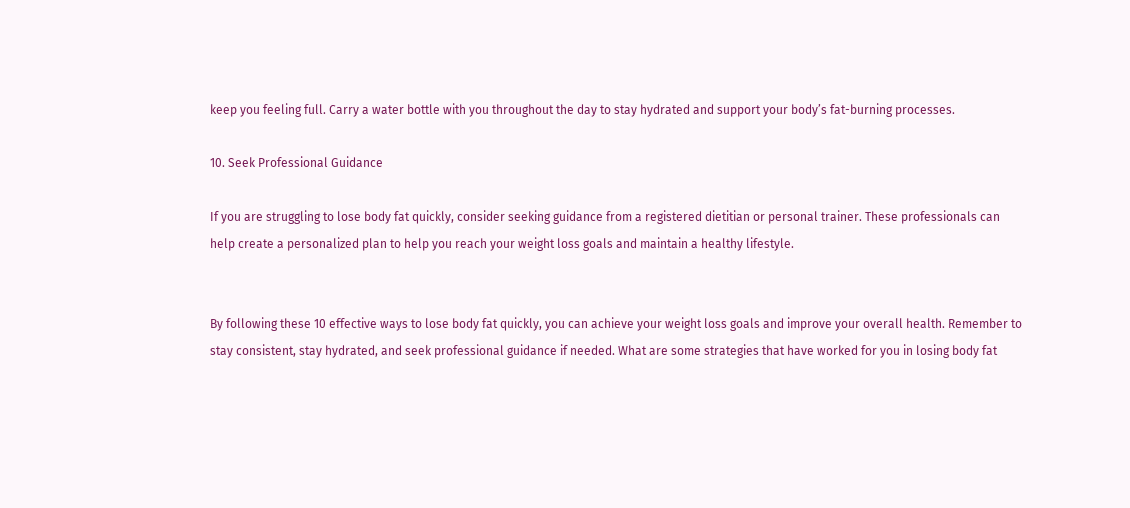keep you feeling full. Carry a water bottle with you throughout the day to stay hydrated and support your body’s fat-burning processes.

10. Seek Professional Guidance

If you are struggling to lose body fat quickly, consider seeking guidance from a registered dietitian or personal trainer. These professionals can help create a personalized plan to help you reach your weight loss goals and maintain a healthy lifestyle.


By following these 10 effective ways to lose body fat quickly, you can achieve your weight loss goals and improve your overall health. Remember to stay consistent, stay hydrated, and seek professional guidance if needed. What are some strategies that have worked for you in losing body fat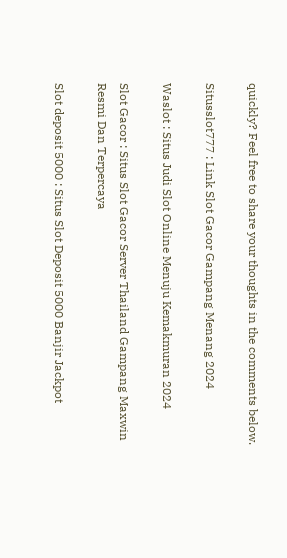quickly? Feel free to share your thoughts in the comments below.

Situsslot777 : Link Slot Gacor Gampang Menang 2024

Waslot : Situs Judi Slot Online Menuju Kemakmuran 2024

Slot Gacor : Situs Slot Gacor Server Thailand Gampang Maxwin Resmi Dan Terpercaya

Slot deposit 5000 : Situs Slot Deposit 5000 Banjir Jackpot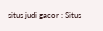situs judi gacor : Situs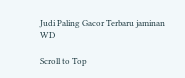Judi Paling Gacor Terbaru jaminan WD

Scroll to Top